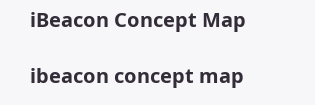iBeacon Concept Map

ibeacon concept map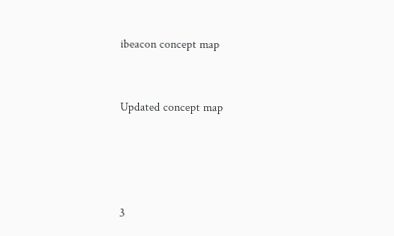ibeacon concept map


Updated concept map




3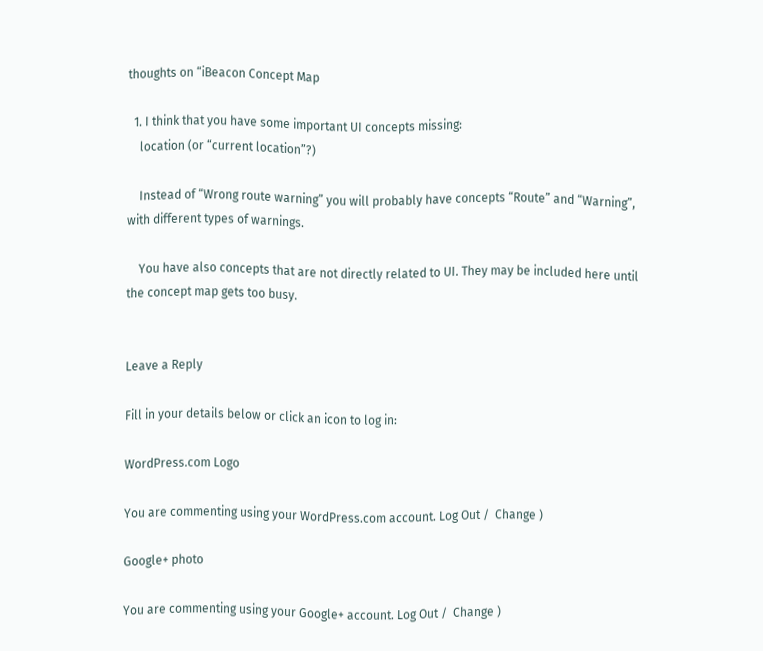thoughts on “iBeacon Concept Map

  1. I think that you have some important UI concepts missing:
    location (or “current location”?)

    Instead of “Wrong route warning” you will probably have concepts “Route” and “Warning”, with different types of warnings.

    You have also concepts that are not directly related to UI. They may be included here until the concept map gets too busy.


Leave a Reply

Fill in your details below or click an icon to log in:

WordPress.com Logo

You are commenting using your WordPress.com account. Log Out /  Change )

Google+ photo

You are commenting using your Google+ account. Log Out /  Change )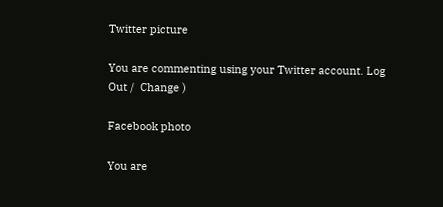Twitter picture

You are commenting using your Twitter account. Log Out /  Change )

Facebook photo

You are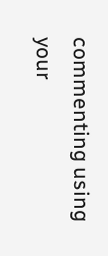commenting using your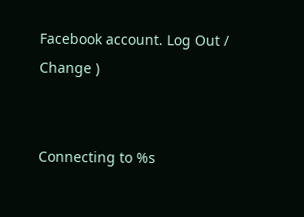Facebook account. Log Out /  Change )


Connecting to %s